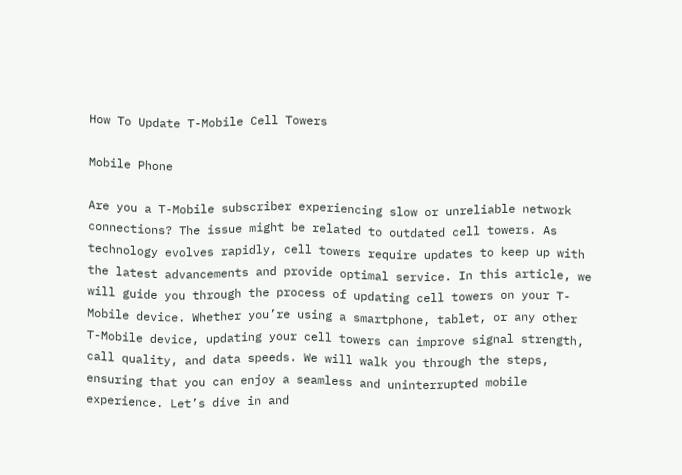How To Update T-Mobile Cell Towers

Mobile Phone

Are you a T-Mobile subscriber experiencing slow or unreliable network connections? The issue might be related to outdated cell towers. As technology evolves rapidly, cell towers require updates to keep up with the latest advancements and provide optimal service. In this article, we will guide you through the process of updating cell towers on your T-Mobile device. Whether you’re using a smartphone, tablet, or any other T-Mobile device, updating your cell towers can improve signal strength, call quality, and data speeds. We will walk you through the steps, ensuring that you can enjoy a seamless and uninterrupted mobile experience. Let’s dive in and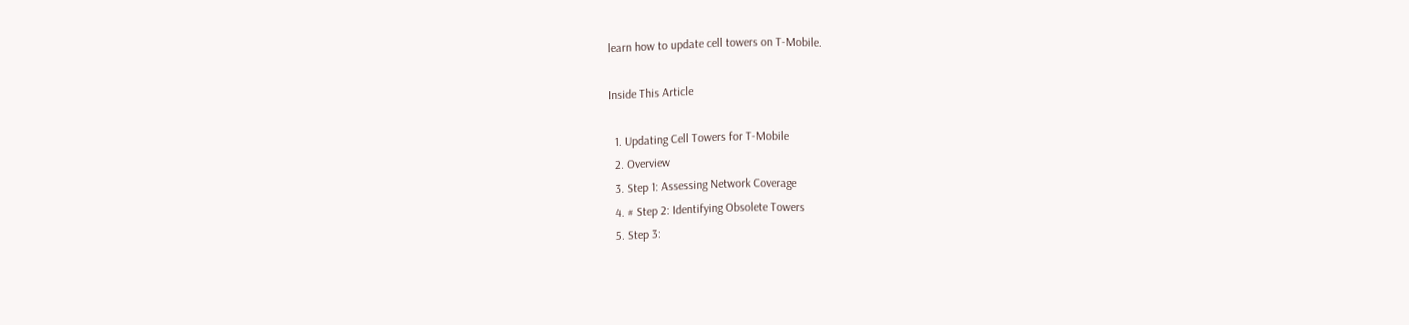learn how to update cell towers on T-Mobile.

Inside This Article

  1. Updating Cell Towers for T-Mobile
  2. Overview
  3. Step 1: Assessing Network Coverage
  4. # Step 2: Identifying Obsolete Towers
  5. Step 3: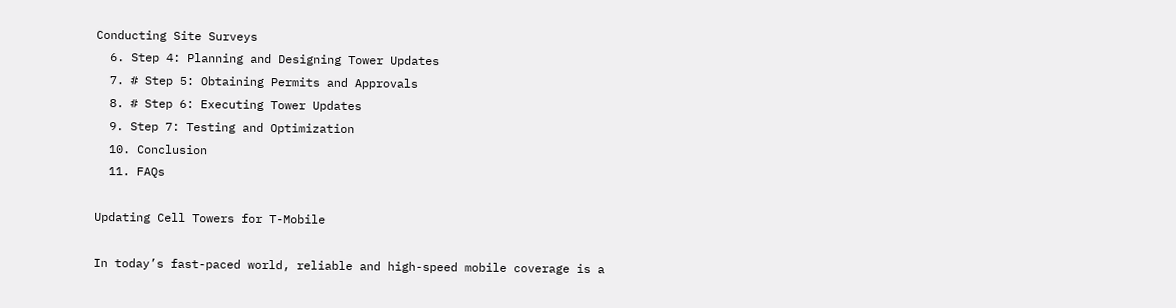Conducting Site Surveys
  6. Step 4: Planning and Designing Tower Updates
  7. # Step 5: Obtaining Permits and Approvals
  8. # Step 6: Executing Tower Updates
  9. Step 7: Testing and Optimization
  10. Conclusion
  11. FAQs

Updating Cell Towers for T-Mobile

In today’s fast-paced world, reliable and high-speed mobile coverage is a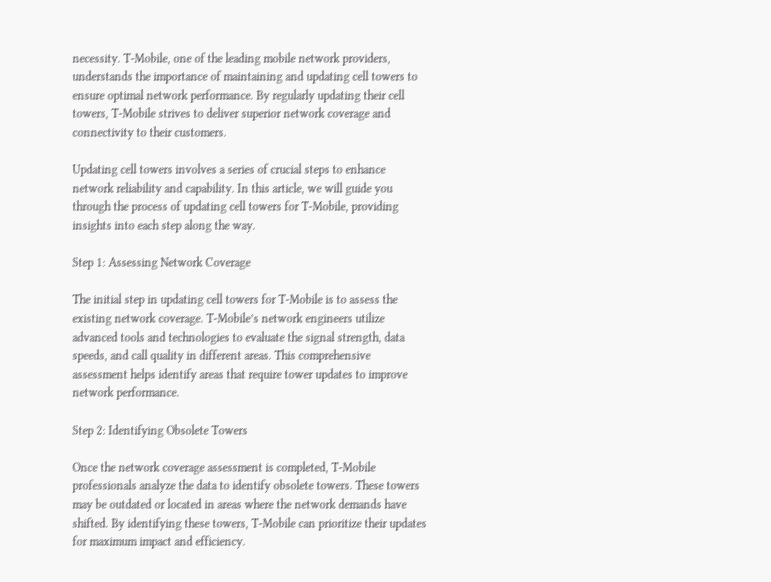necessity. T-Mobile, one of the leading mobile network providers, understands the importance of maintaining and updating cell towers to ensure optimal network performance. By regularly updating their cell towers, T-Mobile strives to deliver superior network coverage and connectivity to their customers.

Updating cell towers involves a series of crucial steps to enhance network reliability and capability. In this article, we will guide you through the process of updating cell towers for T-Mobile, providing insights into each step along the way.

Step 1: Assessing Network Coverage

The initial step in updating cell towers for T-Mobile is to assess the existing network coverage. T-Mobile’s network engineers utilize advanced tools and technologies to evaluate the signal strength, data speeds, and call quality in different areas. This comprehensive assessment helps identify areas that require tower updates to improve network performance.

Step 2: Identifying Obsolete Towers

Once the network coverage assessment is completed, T-Mobile professionals analyze the data to identify obsolete towers. These towers may be outdated or located in areas where the network demands have shifted. By identifying these towers, T-Mobile can prioritize their updates for maximum impact and efficiency.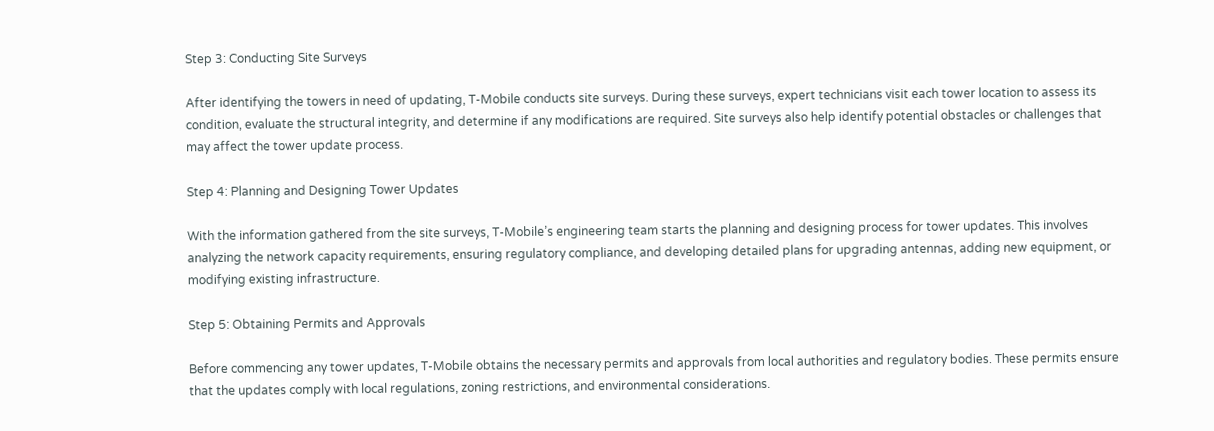Step 3: Conducting Site Surveys

After identifying the towers in need of updating, T-Mobile conducts site surveys. During these surveys, expert technicians visit each tower location to assess its condition, evaluate the structural integrity, and determine if any modifications are required. Site surveys also help identify potential obstacles or challenges that may affect the tower update process.

Step 4: Planning and Designing Tower Updates

With the information gathered from the site surveys, T-Mobile’s engineering team starts the planning and designing process for tower updates. This involves analyzing the network capacity requirements, ensuring regulatory compliance, and developing detailed plans for upgrading antennas, adding new equipment, or modifying existing infrastructure.

Step 5: Obtaining Permits and Approvals

Before commencing any tower updates, T-Mobile obtains the necessary permits and approvals from local authorities and regulatory bodies. These permits ensure that the updates comply with local regulations, zoning restrictions, and environmental considerations.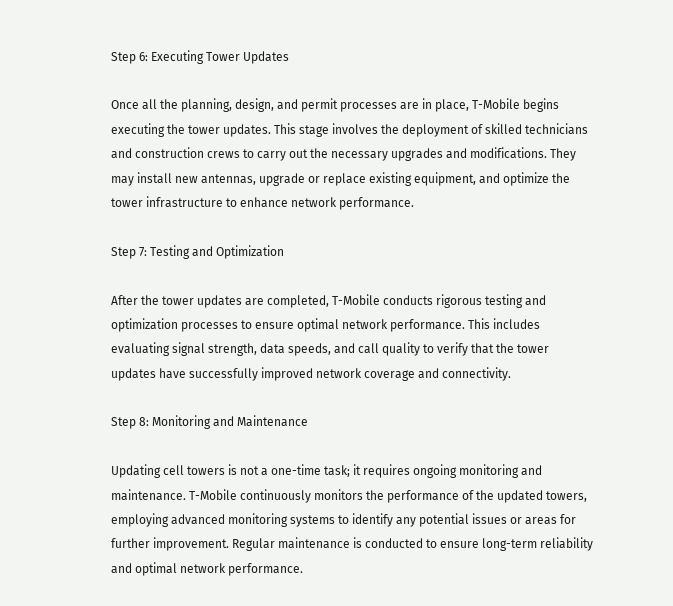Step 6: Executing Tower Updates

Once all the planning, design, and permit processes are in place, T-Mobile begins executing the tower updates. This stage involves the deployment of skilled technicians and construction crews to carry out the necessary upgrades and modifications. They may install new antennas, upgrade or replace existing equipment, and optimize the tower infrastructure to enhance network performance.

Step 7: Testing and Optimization

After the tower updates are completed, T-Mobile conducts rigorous testing and optimization processes to ensure optimal network performance. This includes evaluating signal strength, data speeds, and call quality to verify that the tower updates have successfully improved network coverage and connectivity.

Step 8: Monitoring and Maintenance

Updating cell towers is not a one-time task; it requires ongoing monitoring and maintenance. T-Mobile continuously monitors the performance of the updated towers, employing advanced monitoring systems to identify any potential issues or areas for further improvement. Regular maintenance is conducted to ensure long-term reliability and optimal network performance.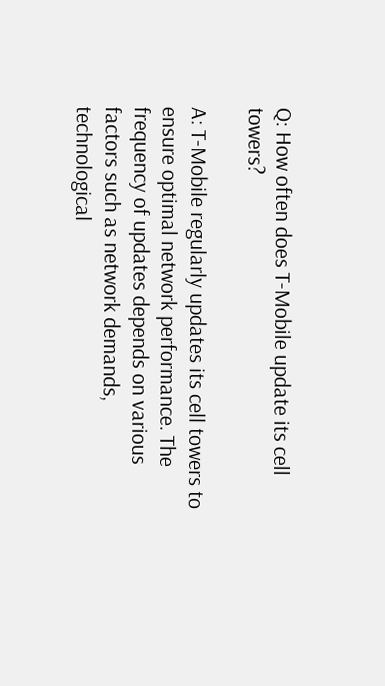Q: How often does T-Mobile update its cell towers?

A: T-Mobile regularly updates its cell towers to ensure optimal network performance. The frequency of updates depends on various factors such as network demands, technological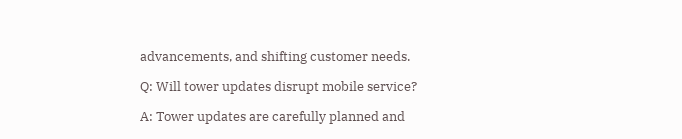advancements, and shifting customer needs.

Q: Will tower updates disrupt mobile service?

A: Tower updates are carefully planned and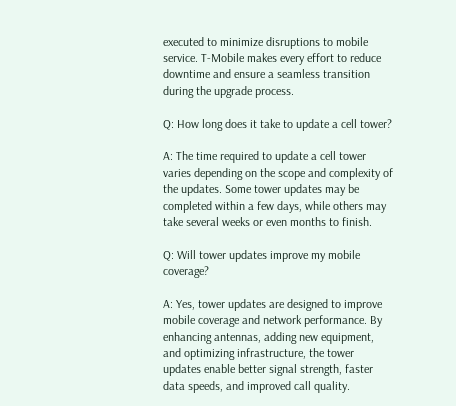executed to minimize disruptions to mobile service. T-Mobile makes every effort to reduce downtime and ensure a seamless transition during the upgrade process.

Q: How long does it take to update a cell tower?

A: The time required to update a cell tower varies depending on the scope and complexity of the updates. Some tower updates may be completed within a few days, while others may take several weeks or even months to finish.

Q: Will tower updates improve my mobile coverage?

A: Yes, tower updates are designed to improve mobile coverage and network performance. By enhancing antennas, adding new equipment, and optimizing infrastructure, the tower updates enable better signal strength, faster data speeds, and improved call quality.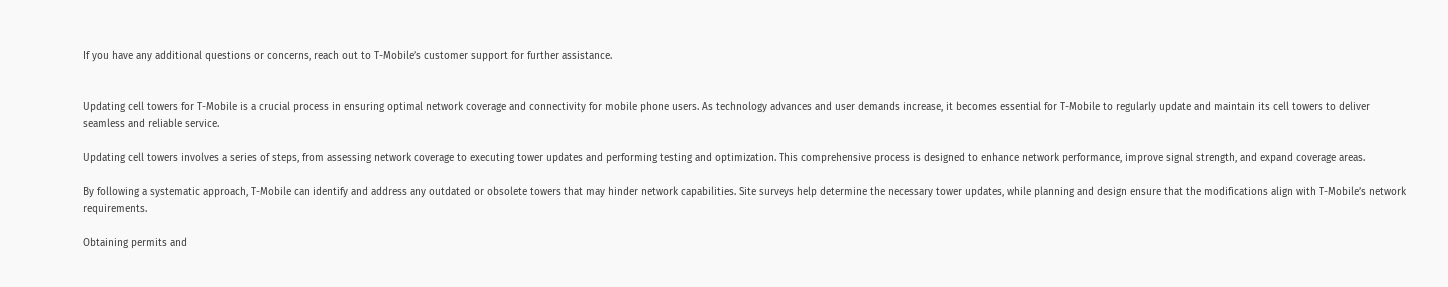If you have any additional questions or concerns, reach out to T-Mobile’s customer support for further assistance.


Updating cell towers for T-Mobile is a crucial process in ensuring optimal network coverage and connectivity for mobile phone users. As technology advances and user demands increase, it becomes essential for T-Mobile to regularly update and maintain its cell towers to deliver seamless and reliable service.

Updating cell towers involves a series of steps, from assessing network coverage to executing tower updates and performing testing and optimization. This comprehensive process is designed to enhance network performance, improve signal strength, and expand coverage areas.

By following a systematic approach, T-Mobile can identify and address any outdated or obsolete towers that may hinder network capabilities. Site surveys help determine the necessary tower updates, while planning and design ensure that the modifications align with T-Mobile’s network requirements.

Obtaining permits and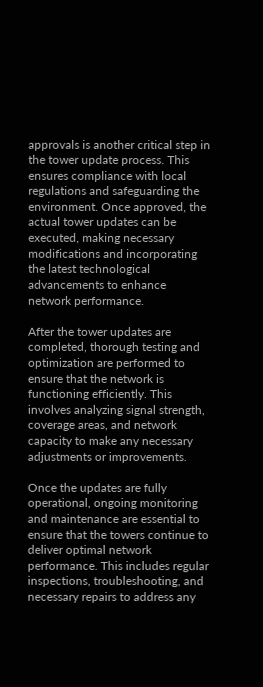approvals is another critical step in the tower update process. This ensures compliance with local regulations and safeguarding the environment. Once approved, the actual tower updates can be executed, making necessary modifications and incorporating the latest technological advancements to enhance network performance.

After the tower updates are completed, thorough testing and optimization are performed to ensure that the network is functioning efficiently. This involves analyzing signal strength, coverage areas, and network capacity to make any necessary adjustments or improvements.

Once the updates are fully operational, ongoing monitoring and maintenance are essential to ensure that the towers continue to deliver optimal network performance. This includes regular inspections, troubleshooting, and necessary repairs to address any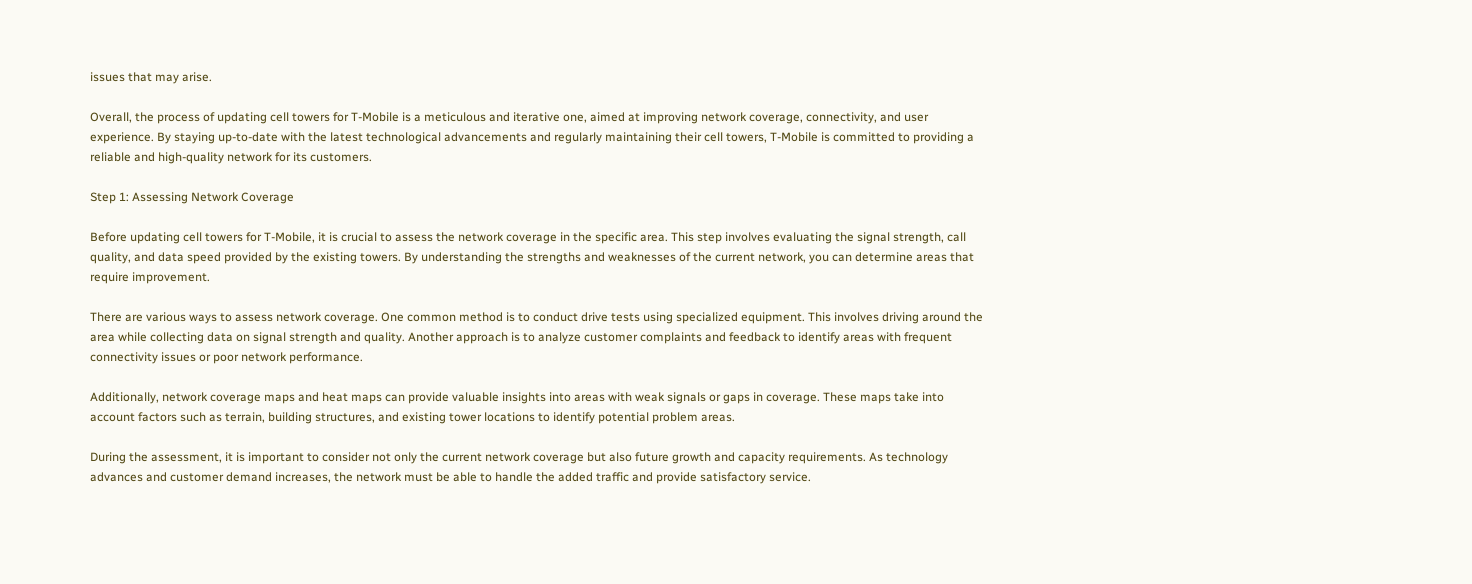issues that may arise.

Overall, the process of updating cell towers for T-Mobile is a meticulous and iterative one, aimed at improving network coverage, connectivity, and user experience. By staying up-to-date with the latest technological advancements and regularly maintaining their cell towers, T-Mobile is committed to providing a reliable and high-quality network for its customers.

Step 1: Assessing Network Coverage

Before updating cell towers for T-Mobile, it is crucial to assess the network coverage in the specific area. This step involves evaluating the signal strength, call quality, and data speed provided by the existing towers. By understanding the strengths and weaknesses of the current network, you can determine areas that require improvement.

There are various ways to assess network coverage. One common method is to conduct drive tests using specialized equipment. This involves driving around the area while collecting data on signal strength and quality. Another approach is to analyze customer complaints and feedback to identify areas with frequent connectivity issues or poor network performance.

Additionally, network coverage maps and heat maps can provide valuable insights into areas with weak signals or gaps in coverage. These maps take into account factors such as terrain, building structures, and existing tower locations to identify potential problem areas.

During the assessment, it is important to consider not only the current network coverage but also future growth and capacity requirements. As technology advances and customer demand increases, the network must be able to handle the added traffic and provide satisfactory service.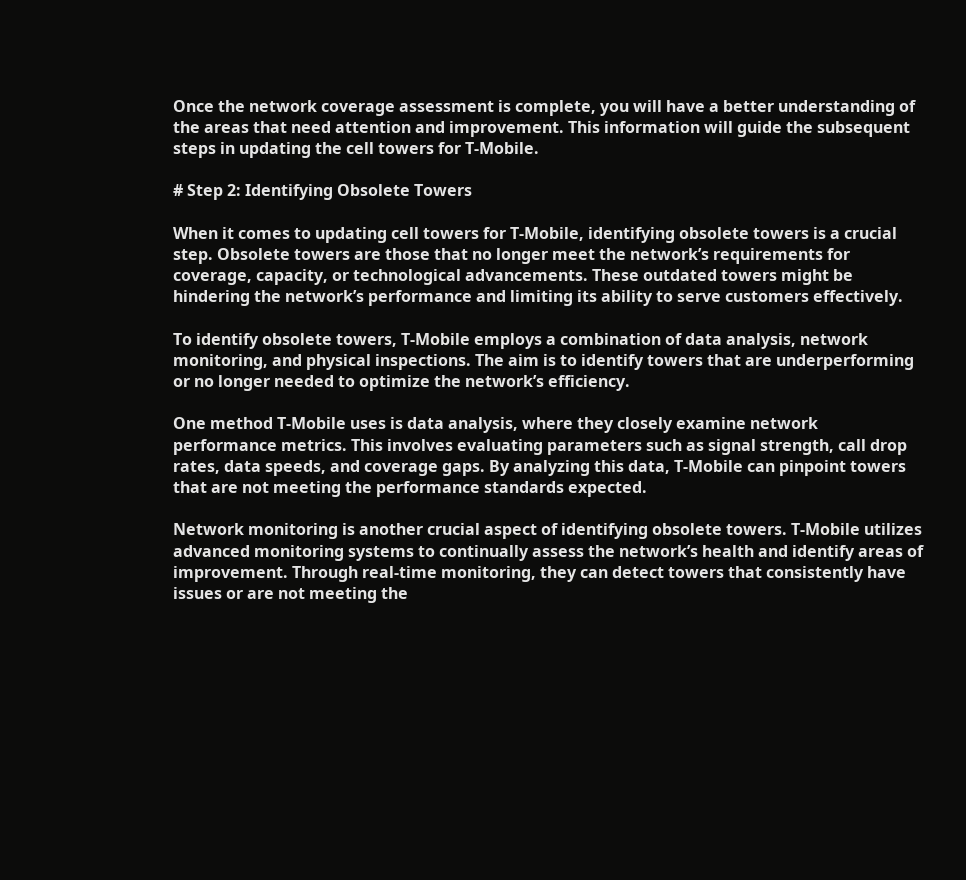Once the network coverage assessment is complete, you will have a better understanding of the areas that need attention and improvement. This information will guide the subsequent steps in updating the cell towers for T-Mobile.

# Step 2: Identifying Obsolete Towers

When it comes to updating cell towers for T-Mobile, identifying obsolete towers is a crucial step. Obsolete towers are those that no longer meet the network’s requirements for coverage, capacity, or technological advancements. These outdated towers might be hindering the network’s performance and limiting its ability to serve customers effectively.

To identify obsolete towers, T-Mobile employs a combination of data analysis, network monitoring, and physical inspections. The aim is to identify towers that are underperforming or no longer needed to optimize the network’s efficiency.

One method T-Mobile uses is data analysis, where they closely examine network performance metrics. This involves evaluating parameters such as signal strength, call drop rates, data speeds, and coverage gaps. By analyzing this data, T-Mobile can pinpoint towers that are not meeting the performance standards expected.

Network monitoring is another crucial aspect of identifying obsolete towers. T-Mobile utilizes advanced monitoring systems to continually assess the network’s health and identify areas of improvement. Through real-time monitoring, they can detect towers that consistently have issues or are not meeting the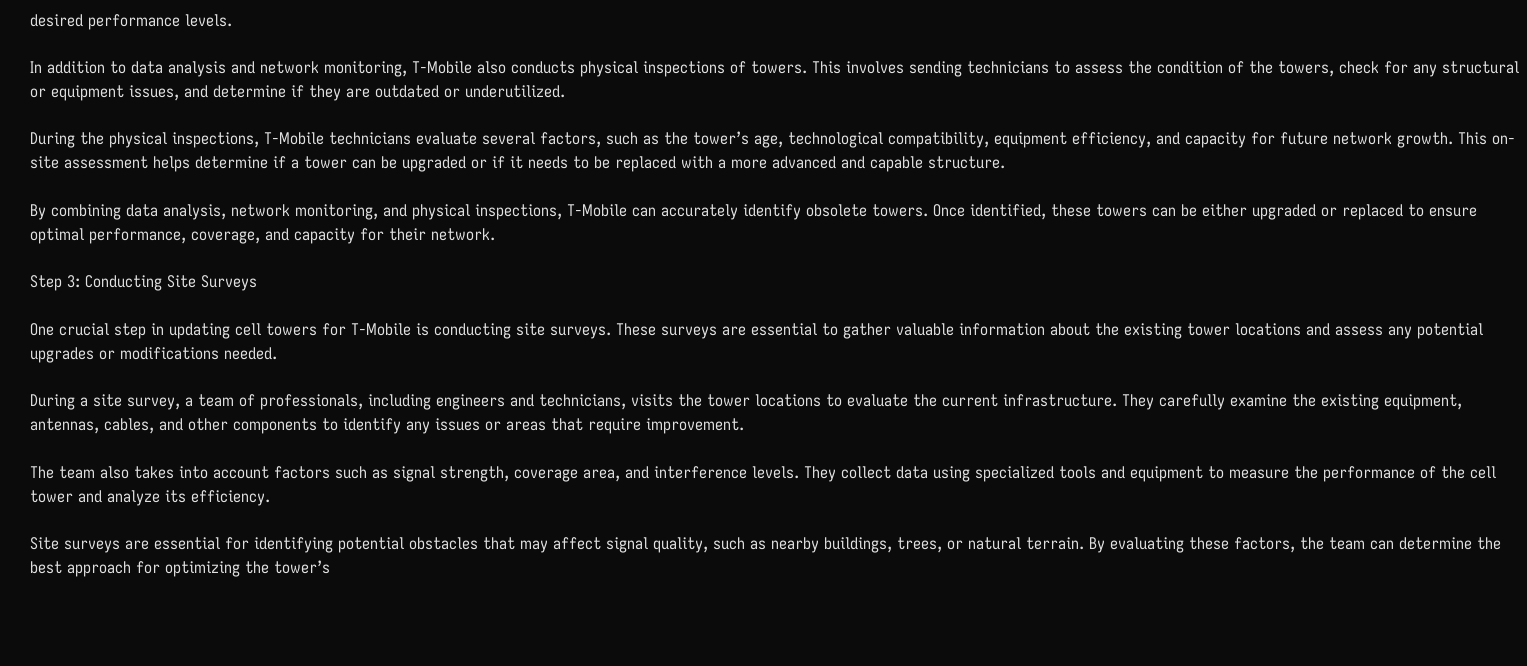desired performance levels.

In addition to data analysis and network monitoring, T-Mobile also conducts physical inspections of towers. This involves sending technicians to assess the condition of the towers, check for any structural or equipment issues, and determine if they are outdated or underutilized.

During the physical inspections, T-Mobile technicians evaluate several factors, such as the tower’s age, technological compatibility, equipment efficiency, and capacity for future network growth. This on-site assessment helps determine if a tower can be upgraded or if it needs to be replaced with a more advanced and capable structure.

By combining data analysis, network monitoring, and physical inspections, T-Mobile can accurately identify obsolete towers. Once identified, these towers can be either upgraded or replaced to ensure optimal performance, coverage, and capacity for their network.

Step 3: Conducting Site Surveys

One crucial step in updating cell towers for T-Mobile is conducting site surveys. These surveys are essential to gather valuable information about the existing tower locations and assess any potential upgrades or modifications needed.

During a site survey, a team of professionals, including engineers and technicians, visits the tower locations to evaluate the current infrastructure. They carefully examine the existing equipment, antennas, cables, and other components to identify any issues or areas that require improvement.

The team also takes into account factors such as signal strength, coverage area, and interference levels. They collect data using specialized tools and equipment to measure the performance of the cell tower and analyze its efficiency.

Site surveys are essential for identifying potential obstacles that may affect signal quality, such as nearby buildings, trees, or natural terrain. By evaluating these factors, the team can determine the best approach for optimizing the tower’s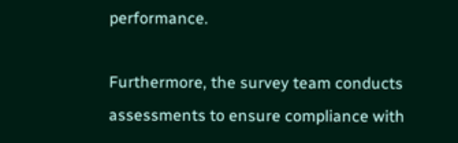performance.

Furthermore, the survey team conducts assessments to ensure compliance with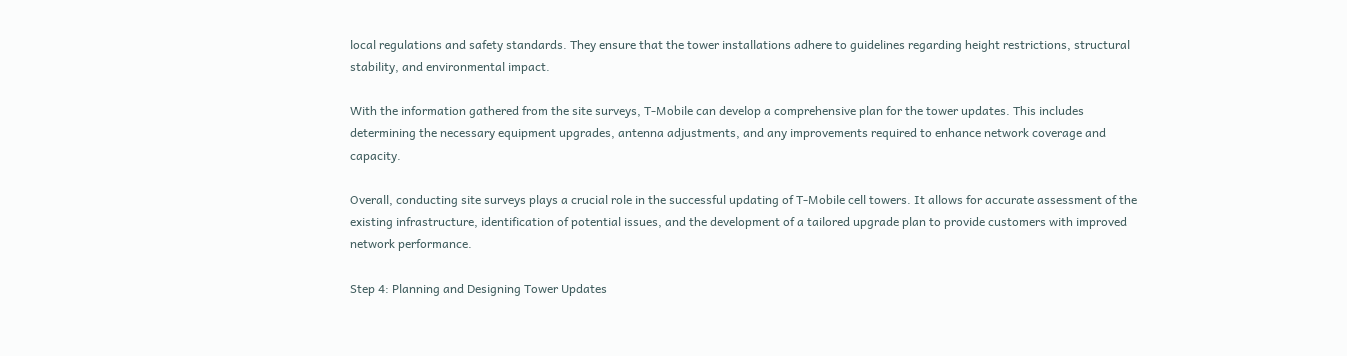local regulations and safety standards. They ensure that the tower installations adhere to guidelines regarding height restrictions, structural stability, and environmental impact.

With the information gathered from the site surveys, T-Mobile can develop a comprehensive plan for the tower updates. This includes determining the necessary equipment upgrades, antenna adjustments, and any improvements required to enhance network coverage and capacity.

Overall, conducting site surveys plays a crucial role in the successful updating of T-Mobile cell towers. It allows for accurate assessment of the existing infrastructure, identification of potential issues, and the development of a tailored upgrade plan to provide customers with improved network performance.

Step 4: Planning and Designing Tower Updates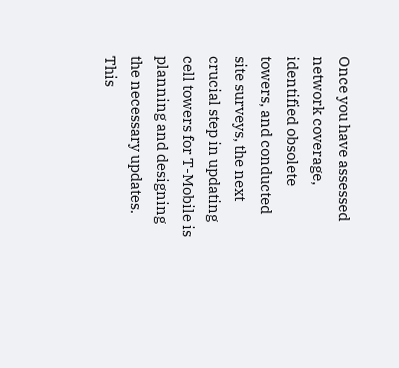Once you have assessed network coverage, identified obsolete towers, and conducted site surveys, the next crucial step in updating cell towers for T-Mobile is planning and designing the necessary updates. This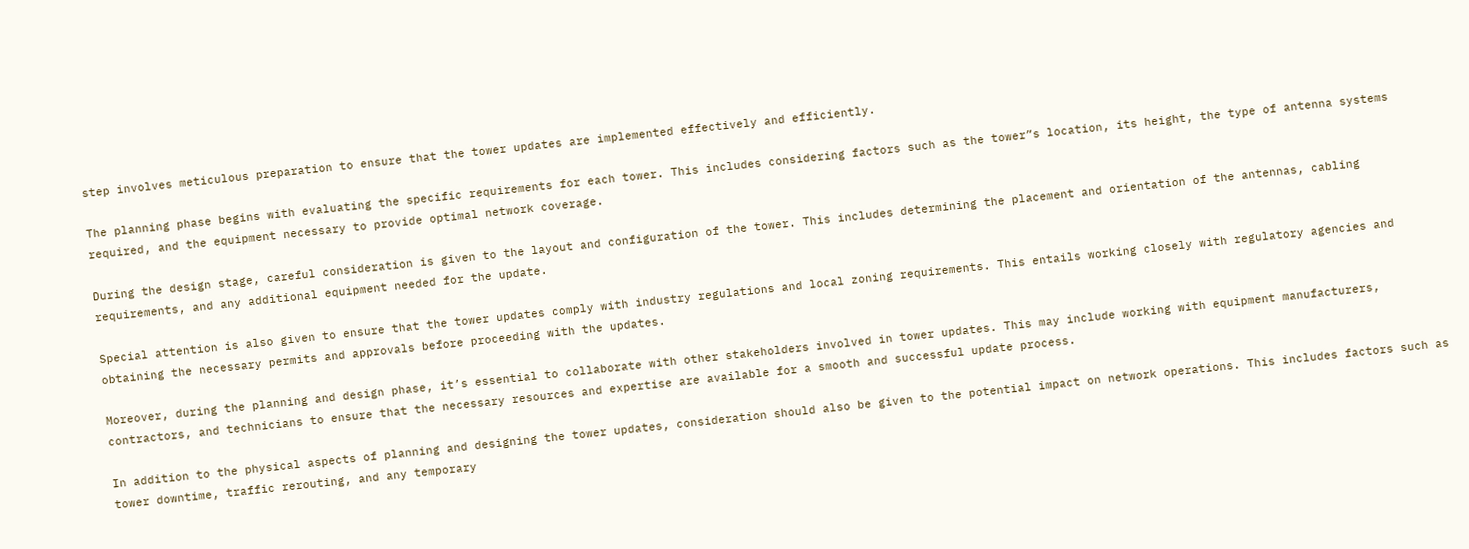step involves meticulous preparation to ensure that the tower updates are implemented effectively and efficiently.

The planning phase begins with evaluating the specific requirements for each tower. This includes considering factors such as the tower”s location, its height, the type of antenna systems required, and the equipment necessary to provide optimal network coverage.

During the design stage, careful consideration is given to the layout and configuration of the tower. This includes determining the placement and orientation of the antennas, cabling requirements, and any additional equipment needed for the update.

Special attention is also given to ensure that the tower updates comply with industry regulations and local zoning requirements. This entails working closely with regulatory agencies and obtaining the necessary permits and approvals before proceeding with the updates.

Moreover, during the planning and design phase, it’s essential to collaborate with other stakeholders involved in tower updates. This may include working with equipment manufacturers, contractors, and technicians to ensure that the necessary resources and expertise are available for a smooth and successful update process.

In addition to the physical aspects of planning and designing the tower updates, consideration should also be given to the potential impact on network operations. This includes factors such as tower downtime, traffic rerouting, and any temporary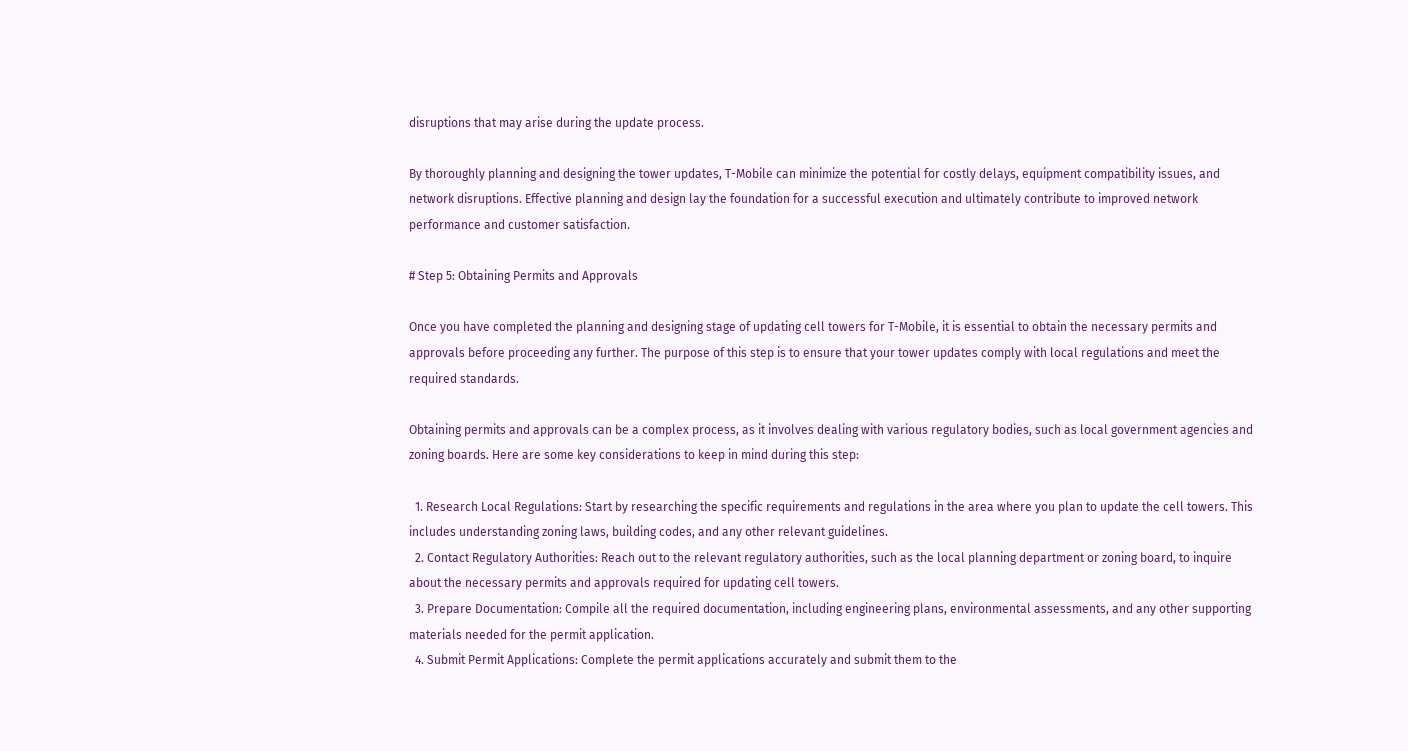disruptions that may arise during the update process.

By thoroughly planning and designing the tower updates, T-Mobile can minimize the potential for costly delays, equipment compatibility issues, and network disruptions. Effective planning and design lay the foundation for a successful execution and ultimately contribute to improved network performance and customer satisfaction.

# Step 5: Obtaining Permits and Approvals

Once you have completed the planning and designing stage of updating cell towers for T-Mobile, it is essential to obtain the necessary permits and approvals before proceeding any further. The purpose of this step is to ensure that your tower updates comply with local regulations and meet the required standards.

Obtaining permits and approvals can be a complex process, as it involves dealing with various regulatory bodies, such as local government agencies and zoning boards. Here are some key considerations to keep in mind during this step:

  1. Research Local Regulations: Start by researching the specific requirements and regulations in the area where you plan to update the cell towers. This includes understanding zoning laws, building codes, and any other relevant guidelines.
  2. Contact Regulatory Authorities: Reach out to the relevant regulatory authorities, such as the local planning department or zoning board, to inquire about the necessary permits and approvals required for updating cell towers.
  3. Prepare Documentation: Compile all the required documentation, including engineering plans, environmental assessments, and any other supporting materials needed for the permit application.
  4. Submit Permit Applications: Complete the permit applications accurately and submit them to the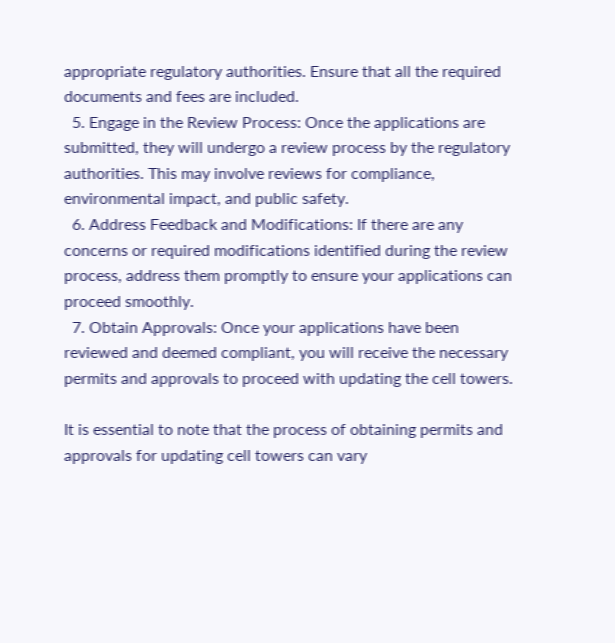appropriate regulatory authorities. Ensure that all the required documents and fees are included.
  5. Engage in the Review Process: Once the applications are submitted, they will undergo a review process by the regulatory authorities. This may involve reviews for compliance, environmental impact, and public safety.
  6. Address Feedback and Modifications: If there are any concerns or required modifications identified during the review process, address them promptly to ensure your applications can proceed smoothly.
  7. Obtain Approvals: Once your applications have been reviewed and deemed compliant, you will receive the necessary permits and approvals to proceed with updating the cell towers.

It is essential to note that the process of obtaining permits and approvals for updating cell towers can vary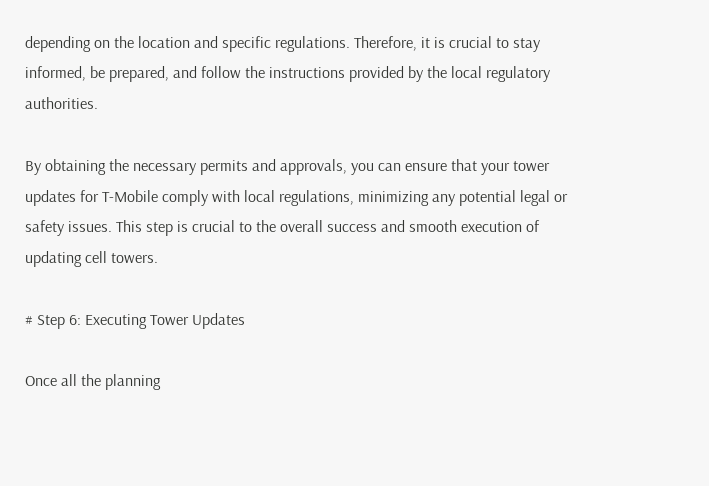depending on the location and specific regulations. Therefore, it is crucial to stay informed, be prepared, and follow the instructions provided by the local regulatory authorities.

By obtaining the necessary permits and approvals, you can ensure that your tower updates for T-Mobile comply with local regulations, minimizing any potential legal or safety issues. This step is crucial to the overall success and smooth execution of updating cell towers.

# Step 6: Executing Tower Updates

Once all the planning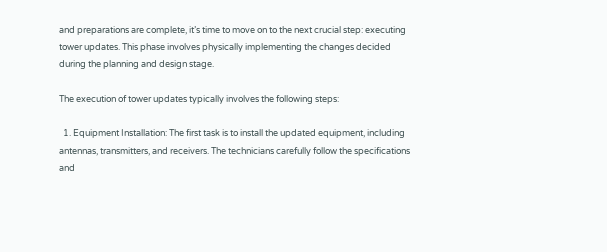and preparations are complete, it’s time to move on to the next crucial step: executing tower updates. This phase involves physically implementing the changes decided during the planning and design stage.

The execution of tower updates typically involves the following steps:

  1. Equipment Installation: The first task is to install the updated equipment, including antennas, transmitters, and receivers. The technicians carefully follow the specifications and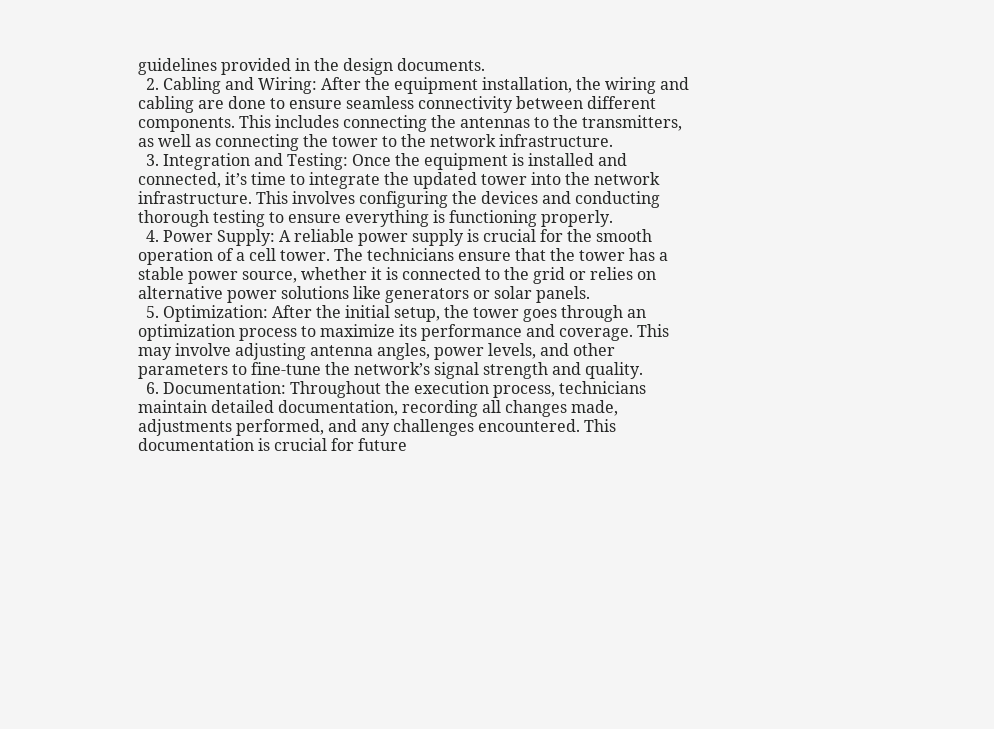guidelines provided in the design documents.
  2. Cabling and Wiring: After the equipment installation, the wiring and cabling are done to ensure seamless connectivity between different components. This includes connecting the antennas to the transmitters, as well as connecting the tower to the network infrastructure.
  3. Integration and Testing: Once the equipment is installed and connected, it’s time to integrate the updated tower into the network infrastructure. This involves configuring the devices and conducting thorough testing to ensure everything is functioning properly.
  4. Power Supply: A reliable power supply is crucial for the smooth operation of a cell tower. The technicians ensure that the tower has a stable power source, whether it is connected to the grid or relies on alternative power solutions like generators or solar panels.
  5. Optimization: After the initial setup, the tower goes through an optimization process to maximize its performance and coverage. This may involve adjusting antenna angles, power levels, and other parameters to fine-tune the network’s signal strength and quality.
  6. Documentation: Throughout the execution process, technicians maintain detailed documentation, recording all changes made, adjustments performed, and any challenges encountered. This documentation is crucial for future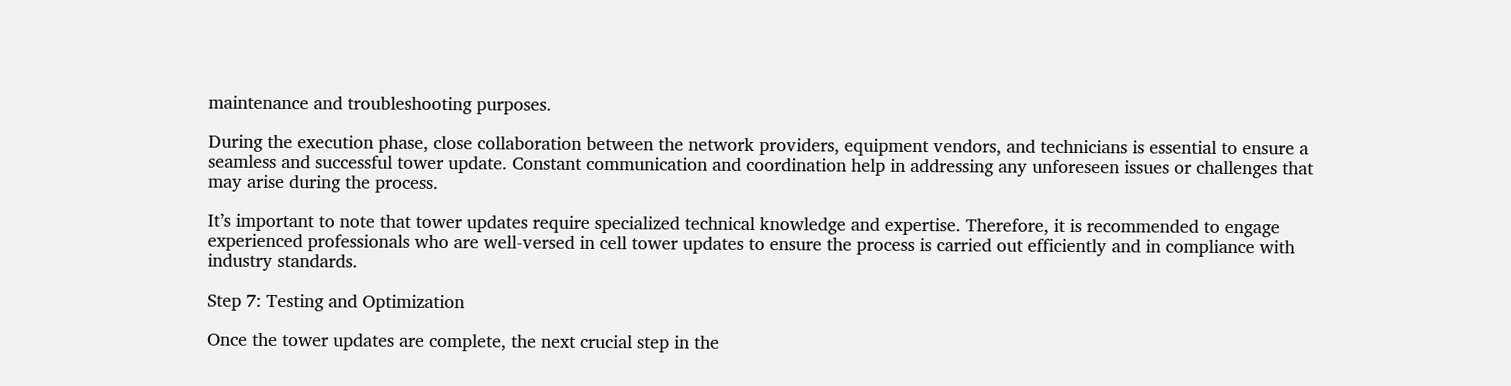maintenance and troubleshooting purposes.

During the execution phase, close collaboration between the network providers, equipment vendors, and technicians is essential to ensure a seamless and successful tower update. Constant communication and coordination help in addressing any unforeseen issues or challenges that may arise during the process.

It’s important to note that tower updates require specialized technical knowledge and expertise. Therefore, it is recommended to engage experienced professionals who are well-versed in cell tower updates to ensure the process is carried out efficiently and in compliance with industry standards.

Step 7: Testing and Optimization

Once the tower updates are complete, the next crucial step in the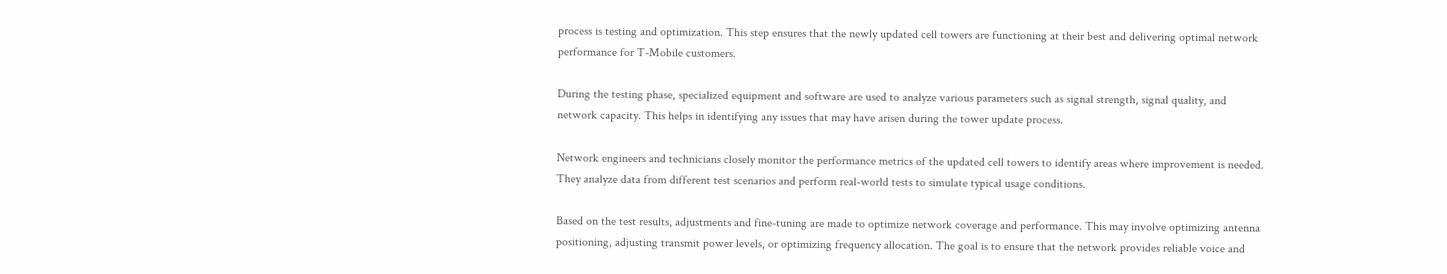process is testing and optimization. This step ensures that the newly updated cell towers are functioning at their best and delivering optimal network performance for T-Mobile customers.

During the testing phase, specialized equipment and software are used to analyze various parameters such as signal strength, signal quality, and network capacity. This helps in identifying any issues that may have arisen during the tower update process.

Network engineers and technicians closely monitor the performance metrics of the updated cell towers to identify areas where improvement is needed. They analyze data from different test scenarios and perform real-world tests to simulate typical usage conditions.

Based on the test results, adjustments and fine-tuning are made to optimize network coverage and performance. This may involve optimizing antenna positioning, adjusting transmit power levels, or optimizing frequency allocation. The goal is to ensure that the network provides reliable voice and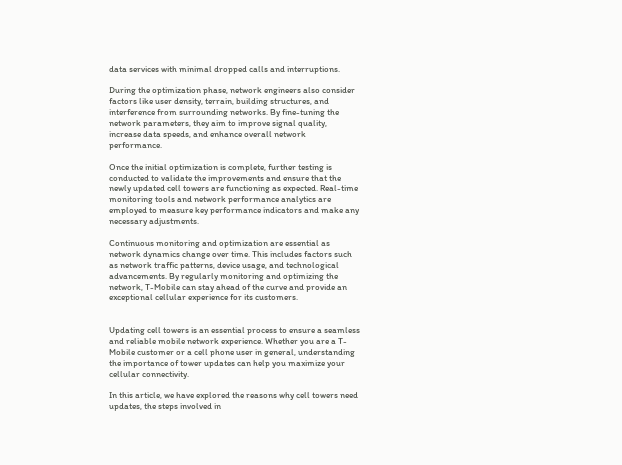data services with minimal dropped calls and interruptions.

During the optimization phase, network engineers also consider factors like user density, terrain, building structures, and interference from surrounding networks. By fine-tuning the network parameters, they aim to improve signal quality, increase data speeds, and enhance overall network performance.

Once the initial optimization is complete, further testing is conducted to validate the improvements and ensure that the newly updated cell towers are functioning as expected. Real-time monitoring tools and network performance analytics are employed to measure key performance indicators and make any necessary adjustments.

Continuous monitoring and optimization are essential as network dynamics change over time. This includes factors such as network traffic patterns, device usage, and technological advancements. By regularly monitoring and optimizing the network, T-Mobile can stay ahead of the curve and provide an exceptional cellular experience for its customers.


Updating cell towers is an essential process to ensure a seamless and reliable mobile network experience. Whether you are a T-Mobile customer or a cell phone user in general, understanding the importance of tower updates can help you maximize your cellular connectivity.

In this article, we have explored the reasons why cell towers need updates, the steps involved in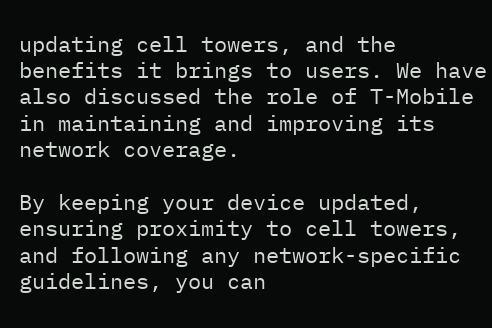updating cell towers, and the benefits it brings to users. We have also discussed the role of T-Mobile in maintaining and improving its network coverage.

By keeping your device updated, ensuring proximity to cell towers, and following any network-specific guidelines, you can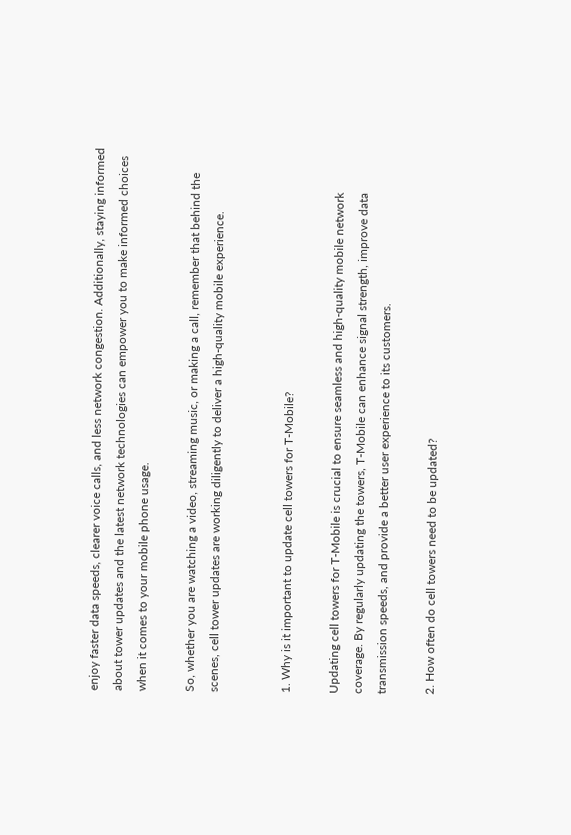enjoy faster data speeds, clearer voice calls, and less network congestion. Additionally, staying informed about tower updates and the latest network technologies can empower you to make informed choices when it comes to your mobile phone usage.

So, whether you are watching a video, streaming music, or making a call, remember that behind the scenes, cell tower updates are working diligently to deliver a high-quality mobile experience.


1. Why is it important to update cell towers for T-Mobile?

Updating cell towers for T-Mobile is crucial to ensure seamless and high-quality mobile network coverage. By regularly updating the towers, T-Mobile can enhance signal strength, improve data transmission speeds, and provide a better user experience to its customers.

2. How often do cell towers need to be updated?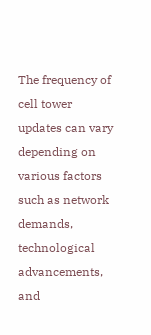The frequency of cell tower updates can vary depending on various factors such as network demands, technological advancements, and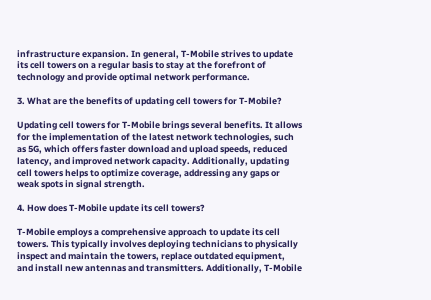infrastructure expansion. In general, T-Mobile strives to update its cell towers on a regular basis to stay at the forefront of technology and provide optimal network performance.

3. What are the benefits of updating cell towers for T-Mobile?

Updating cell towers for T-Mobile brings several benefits. It allows for the implementation of the latest network technologies, such as 5G, which offers faster download and upload speeds, reduced latency, and improved network capacity. Additionally, updating cell towers helps to optimize coverage, addressing any gaps or weak spots in signal strength.

4. How does T-Mobile update its cell towers?

T-Mobile employs a comprehensive approach to update its cell towers. This typically involves deploying technicians to physically inspect and maintain the towers, replace outdated equipment, and install new antennas and transmitters. Additionally, T-Mobile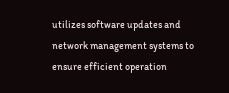utilizes software updates and network management systems to ensure efficient operation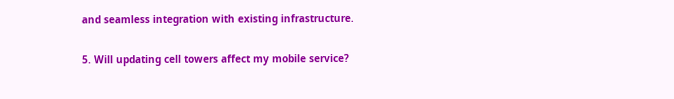and seamless integration with existing infrastructure.

5. Will updating cell towers affect my mobile service?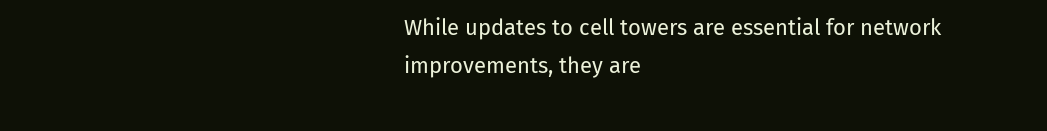While updates to cell towers are essential for network improvements, they are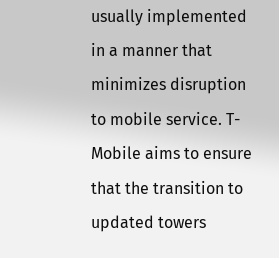usually implemented in a manner that minimizes disruption to mobile service. T-Mobile aims to ensure that the transition to updated towers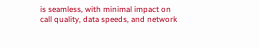is seamless, with minimal impact on call quality, data speeds, and network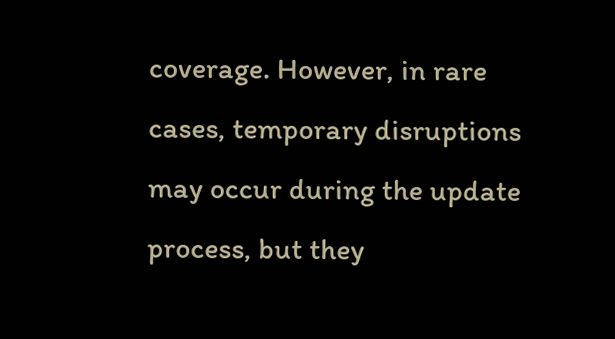coverage. However, in rare cases, temporary disruptions may occur during the update process, but they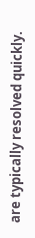are typically resolved quickly.